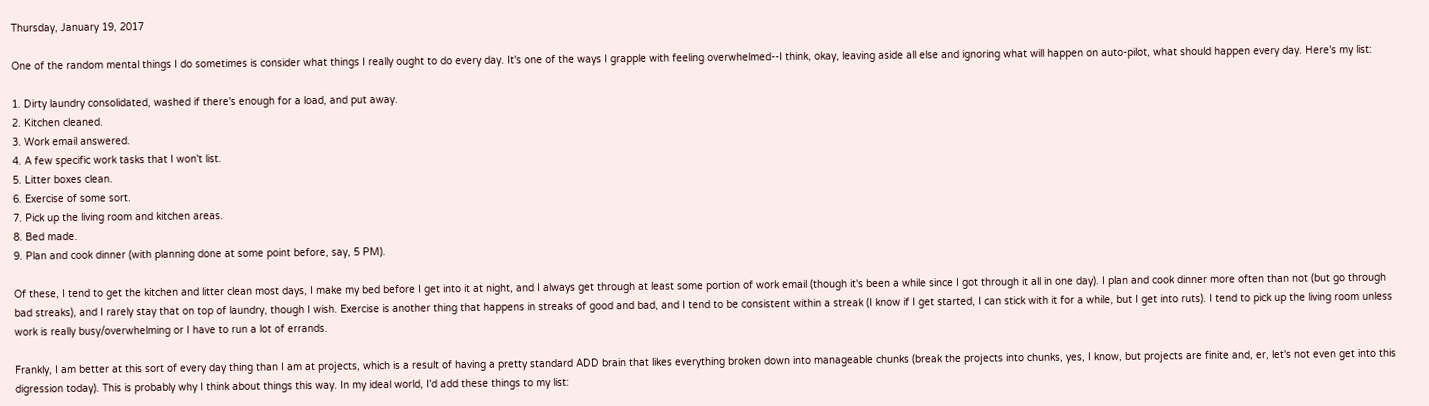Thursday, January 19, 2017

One of the random mental things I do sometimes is consider what things I really ought to do every day. It's one of the ways I grapple with feeling overwhelmed--I think, okay, leaving aside all else and ignoring what will happen on auto-pilot, what should happen every day. Here's my list:

1. Dirty laundry consolidated, washed if there's enough for a load, and put away.
2. Kitchen cleaned.
3. Work email answered.
4. A few specific work tasks that I won't list.
5. Litter boxes clean.
6. Exercise of some sort.
7. Pick up the living room and kitchen areas.
8. Bed made.
9. Plan and cook dinner (with planning done at some point before, say, 5 PM).

Of these, I tend to get the kitchen and litter clean most days, I make my bed before I get into it at night, and I always get through at least some portion of work email (though it's been a while since I got through it all in one day). I plan and cook dinner more often than not (but go through bad streaks), and I rarely stay that on top of laundry, though I wish. Exercise is another thing that happens in streaks of good and bad, and I tend to be consistent within a streak (I know if I get started, I can stick with it for a while, but I get into ruts). I tend to pick up the living room unless work is really busy/overwhelming or I have to run a lot of errands.

Frankly, I am better at this sort of every day thing than I am at projects, which is a result of having a pretty standard ADD brain that likes everything broken down into manageable chunks (break the projects into chunks, yes, I know, but projects are finite and, er, let's not even get into this digression today). This is probably why I think about things this way. In my ideal world, I'd add these things to my list: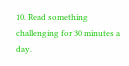10. Read something challenging for 30 minutes a day.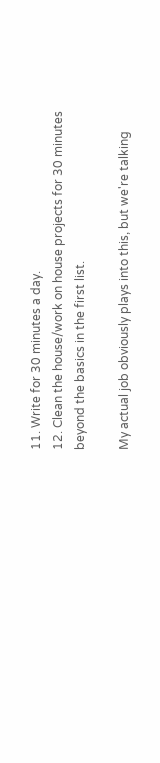11. Write for 30 minutes a day.
12. Clean the house/work on house projects for 30 minutes beyond the basics in the first list.

My actual job obviously plays into this, but we're talking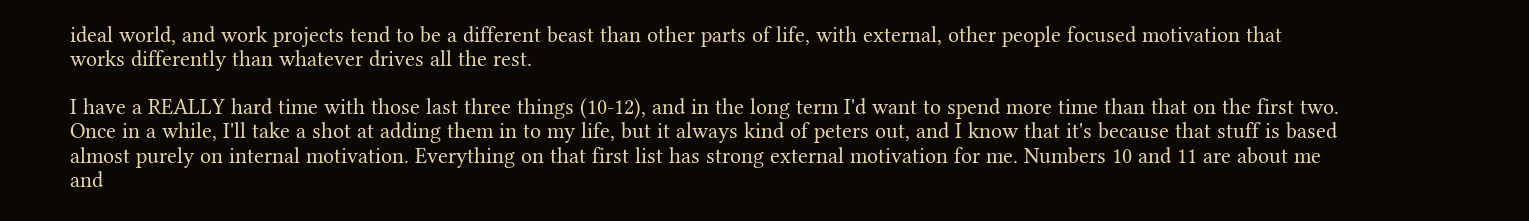ideal world, and work projects tend to be a different beast than other parts of life, with external, other people focused motivation that works differently than whatever drives all the rest.

I have a REALLY hard time with those last three things (10-12), and in the long term I'd want to spend more time than that on the first two. Once in a while, I'll take a shot at adding them in to my life, but it always kind of peters out, and I know that it's because that stuff is based almost purely on internal motivation. Everything on that first list has strong external motivation for me. Numbers 10 and 11 are about me and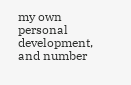my own personal development, and number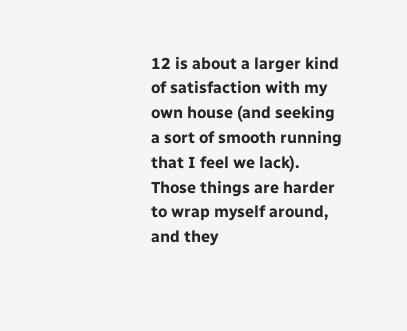12 is about a larger kind of satisfaction with my own house (and seeking a sort of smooth running that I feel we lack). Those things are harder to wrap myself around, and they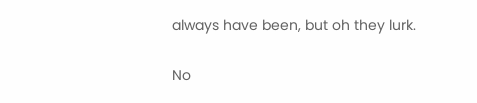always have been, but oh they lurk.

No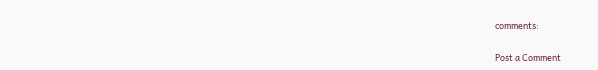comments:

Post a Comment